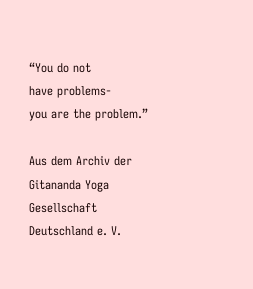“You do not
have problems-
you are the problem.”

Aus dem Archiv der Gitananda Yoga Gesellschaft Deutschland e. V.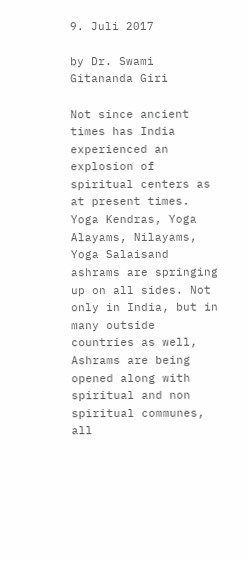9. Juli 2017

by Dr. Swami Gitananda Giri

Not since ancient times has India experienced an explosion of spiritual centers as at present times. Yoga Kendras, Yoga Alayams, Nilayams, Yoga Salaisand ashrams are springing up on all sides. Not only in India, but in many outside countries as well, Ashrams are being opened along with spiritual and non spiritual communes, all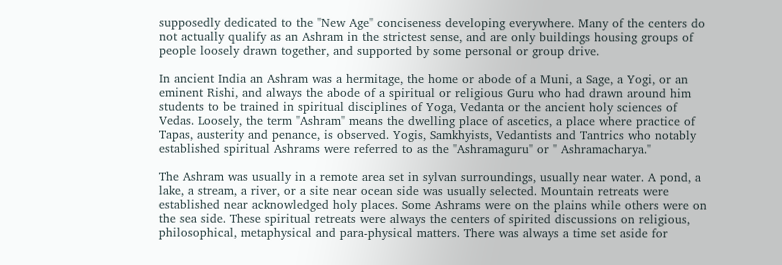supposedly dedicated to the "New Age" conciseness developing everywhere. Many of the centers do not actually qualify as an Ashram in the strictest sense, and are only buildings housing groups of people loosely drawn together, and supported by some personal or group drive.

In ancient India an Ashram was a hermitage, the home or abode of a Muni, a Sage, a Yogi, or an eminent Rishi, and always the abode of a spiritual or religious Guru who had drawn around him students to be trained in spiritual disciplines of Yoga, Vedanta or the ancient holy sciences of Vedas. Loosely, the term "Ashram" means the dwelling place of ascetics, a place where practice of Tapas, austerity and penance, is observed. Yogis, Samkhyists, Vedantists and Tantrics who notably established spiritual Ashrams were referred to as the "Ashramaguru" or " Ashramacharya."

The Ashram was usually in a remote area set in sylvan surroundings, usually near water. A pond, a lake, a stream, a river, or a site near ocean side was usually selected. Mountain retreats were established near acknowledged holy places. Some Ashrams were on the plains while others were on the sea side. These spiritual retreats were always the centers of spirited discussions on religious, philosophical, metaphysical and para-physical matters. There was always a time set aside for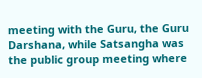meeting with the Guru, the Guru Darshana, while Satsangha was the public group meeting where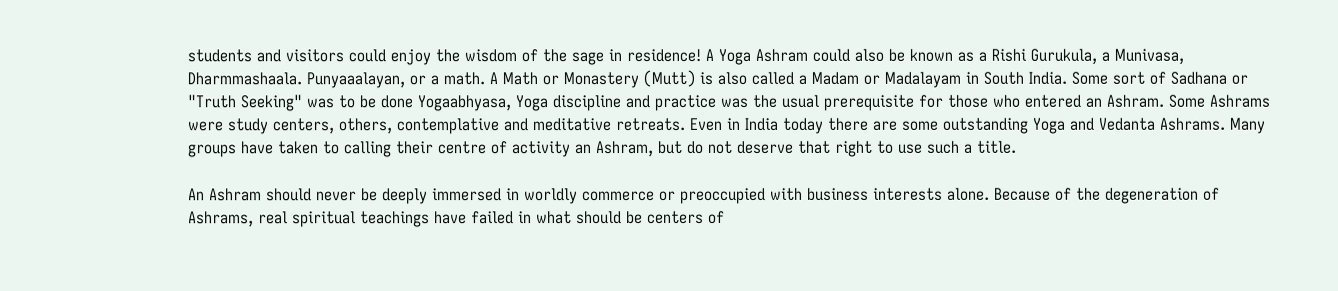students and visitors could enjoy the wisdom of the sage in residence! A Yoga Ashram could also be known as a Rishi Gurukula, a Munivasa, Dharmmashaala. Punyaaalayan, or a math. A Math or Monastery (Mutt) is also called a Madam or Madalayam in South India. Some sort of Sadhana or "Truth Seeking" was to be done Yogaabhyasa, Yoga discipline and practice was the usual prerequisite for those who entered an Ashram. Some Ashrams were study centers, others, contemplative and meditative retreats. Even in India today there are some outstanding Yoga and Vedanta Ashrams. Many groups have taken to calling their centre of activity an Ashram, but do not deserve that right to use such a title.

An Ashram should never be deeply immersed in worldly commerce or preoccupied with business interests alone. Because of the degeneration of Ashrams, real spiritual teachings have failed in what should be centers of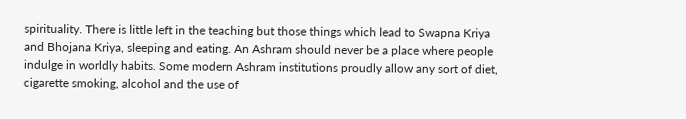spirituality. There is little left in the teaching but those things which lead to Swapna Kriya and Bhojana Kriya, sleeping and eating. An Ashram should never be a place where people indulge in worldly habits. Some modern Ashram institutions proudly allow any sort of diet, cigarette smoking, alcohol and the use of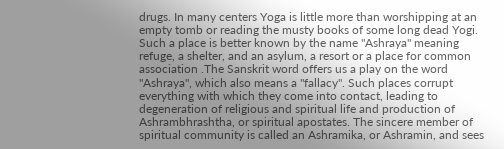drugs. In many centers Yoga is little more than worshipping at an empty tomb or reading the musty books of some long dead Yogi. Such a place is better known by the name "Ashraya" meaning refuge, a shelter, and an asylum, a resort or a place for common association .The Sanskrit word offers us a play on the word "Ashraya", which also means a "fallacy". Such places corrupt everything with which they come into contact, leading to degeneration of religious and spiritual life and production of Ashrambhrashtha, or spiritual apostates. The sincere member of spiritual community is called an Ashramika, or Ashramin, and sees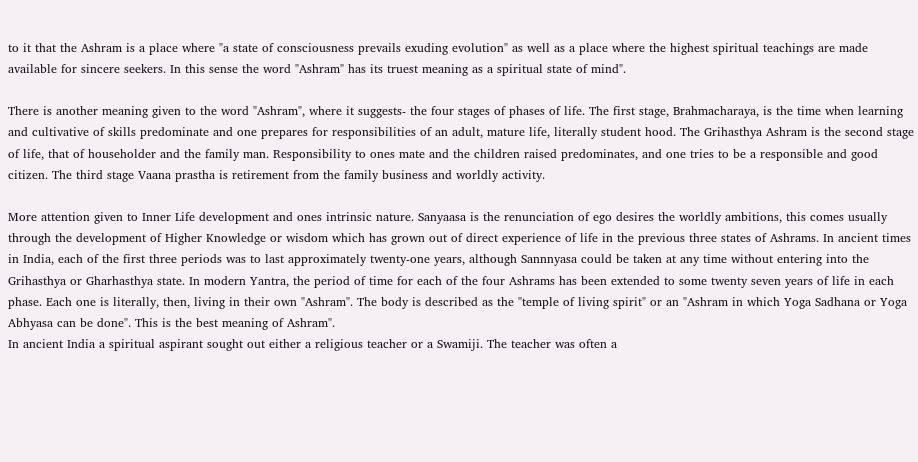to it that the Ashram is a place where "a state of consciousness prevails exuding evolution" as well as a place where the highest spiritual teachings are made available for sincere seekers. In this sense the word "Ashram" has its truest meaning as a spiritual state of mind".

There is another meaning given to the word "Ashram", where it suggests- the four stages of phases of life. The first stage, Brahmacharaya, is the time when learning and cultivative of skills predominate and one prepares for responsibilities of an adult, mature life, literally student hood. The Grihasthya Ashram is the second stage of life, that of householder and the family man. Responsibility to ones mate and the children raised predominates, and one tries to be a responsible and good citizen. The third stage Vaana prastha is retirement from the family business and worldly activity.

More attention given to Inner Life development and ones intrinsic nature. Sanyaasa is the renunciation of ego desires the worldly ambitions, this comes usually through the development of Higher Knowledge or wisdom which has grown out of direct experience of life in the previous three states of Ashrams. In ancient times in India, each of the first three periods was to last approximately twenty-one years, although Sannnyasa could be taken at any time without entering into the Grihasthya or Gharhasthya state. In modern Yantra, the period of time for each of the four Ashrams has been extended to some twenty seven years of life in each phase. Each one is literally, then, living in their own "Ashram". The body is described as the "temple of living spirit" or an "Ashram in which Yoga Sadhana or Yoga Abhyasa can be done". This is the best meaning of Ashram".
In ancient India a spiritual aspirant sought out either a religious teacher or a Swamiji. The teacher was often a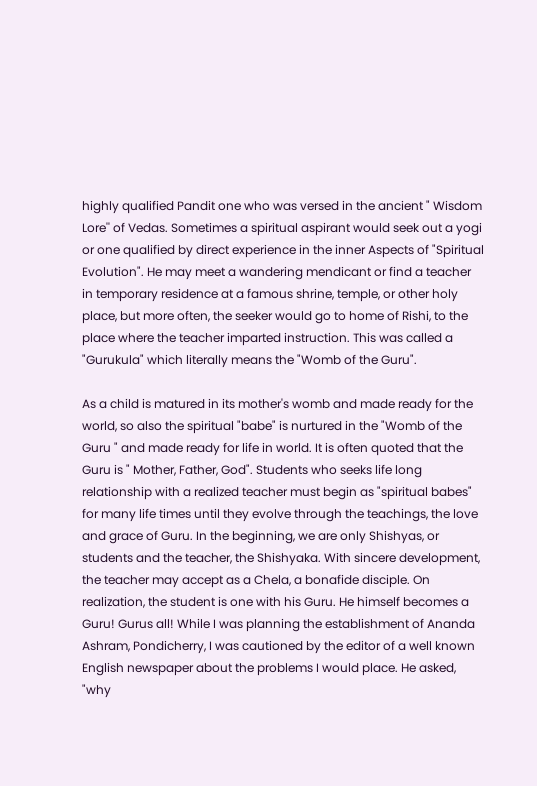highly qualified Pandit one who was versed in the ancient " Wisdom Lore'' of Vedas. Sometimes a spiritual aspirant would seek out a yogi or one qualified by direct experience in the inner Aspects of "Spiritual Evolution". He may meet a wandering mendicant or find a teacher in temporary residence at a famous shrine, temple, or other holy place, but more often, the seeker would go to home of Rishi, to the place where the teacher imparted instruction. This was called a "Gurukula" which literally means the "Womb of the Guru".

As a child is matured in its mother's womb and made ready for the world, so also the spiritual "babe" is nurtured in the "Womb of the Guru " and made ready for life in world. It is often quoted that the Guru is " Mother, Father, God". Students who seeks life long relationship with a realized teacher must begin as "spiritual babes" for many life times until they evolve through the teachings, the love and grace of Guru. In the beginning, we are only Shishyas, or students and the teacher, the Shishyaka. With sincere development, the teacher may accept as a Chela, a bonafide disciple. On realization, the student is one with his Guru. He himself becomes a Guru! Gurus all! While I was planning the establishment of Ananda Ashram, Pondicherry, I was cautioned by the editor of a well known English newspaper about the problems I would place. He asked, "why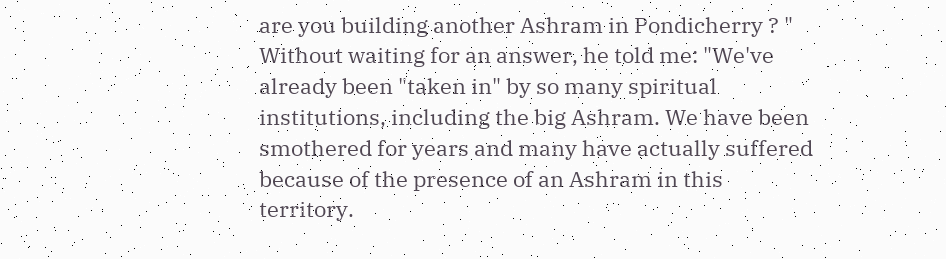are you building another Ashram in Pondicherry ? " Without waiting for an answer, he told me: "We've already been "taken in" by so many spiritual institutions, including the big Ashram. We have been smothered for years and many have actually suffered because of the presence of an Ashram in this territory.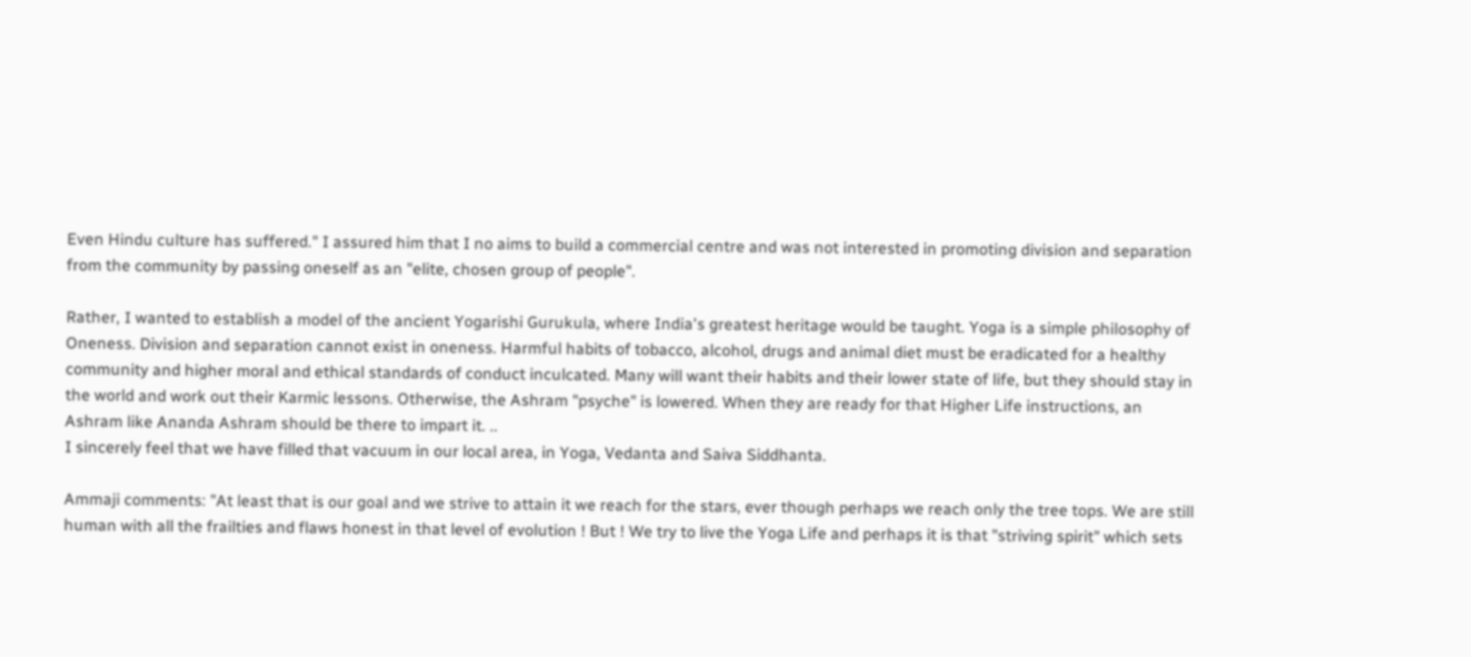Even Hindu culture has suffered." I assured him that I no aims to build a commercial centre and was not interested in promoting division and separation from the community by passing oneself as an "elite, chosen group of people".

Rather, I wanted to establish a model of the ancient Yogarishi Gurukula, where India's greatest heritage would be taught. Yoga is a simple philosophy of Oneness. Division and separation cannot exist in oneness. Harmful habits of tobacco, alcohol, drugs and animal diet must be eradicated for a healthy community and higher moral and ethical standards of conduct inculcated. Many will want their habits and their lower state of life, but they should stay in the world and work out their Karmic lessons. Otherwise, the Ashram "psyche" is lowered. When they are ready for that Higher Life instructions, an Ashram like Ananda Ashram should be there to impart it. ..
I sincerely feel that we have filled that vacuum in our local area, in Yoga, Vedanta and Saiva Siddhanta.

Ammaji comments: "At least that is our goal and we strive to attain it we reach for the stars, ever though perhaps we reach only the tree tops. We are still human with all the frailties and flaws honest in that level of evolution ! But ! We try to live the Yoga Life and perhaps it is that "striving spirit" which sets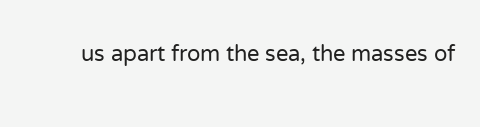us apart from the sea, the masses of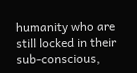humanity who are still locked in their sub-conscious,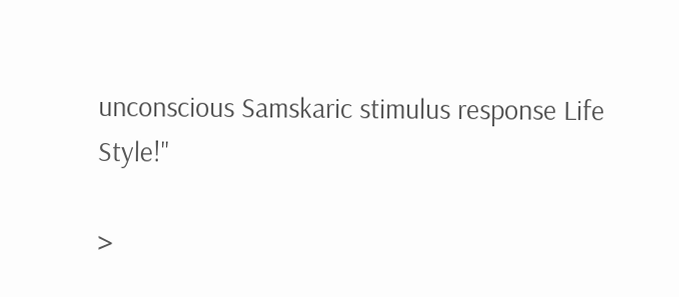unconscious Samskaric stimulus response Life Style!"

>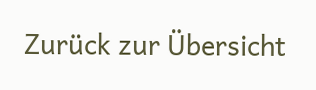Zurück zur Übersicht